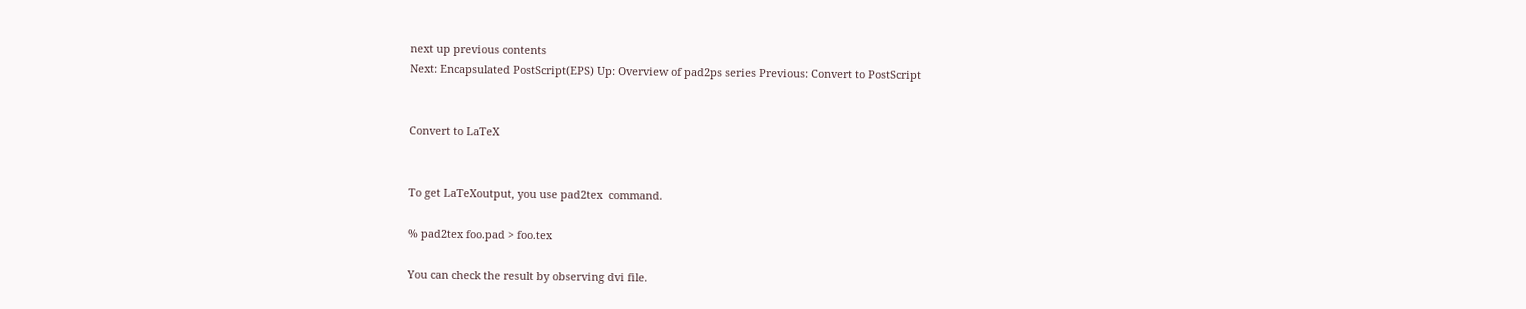next up previous contents
Next: Encapsulated PostScript(EPS) Up: Overview of pad2ps series Previous: Convert to PostScript


Convert to LaTeX


To get LaTeXoutput, you use pad2tex  command.

% pad2tex foo.pad > foo.tex

You can check the result by observing dvi file.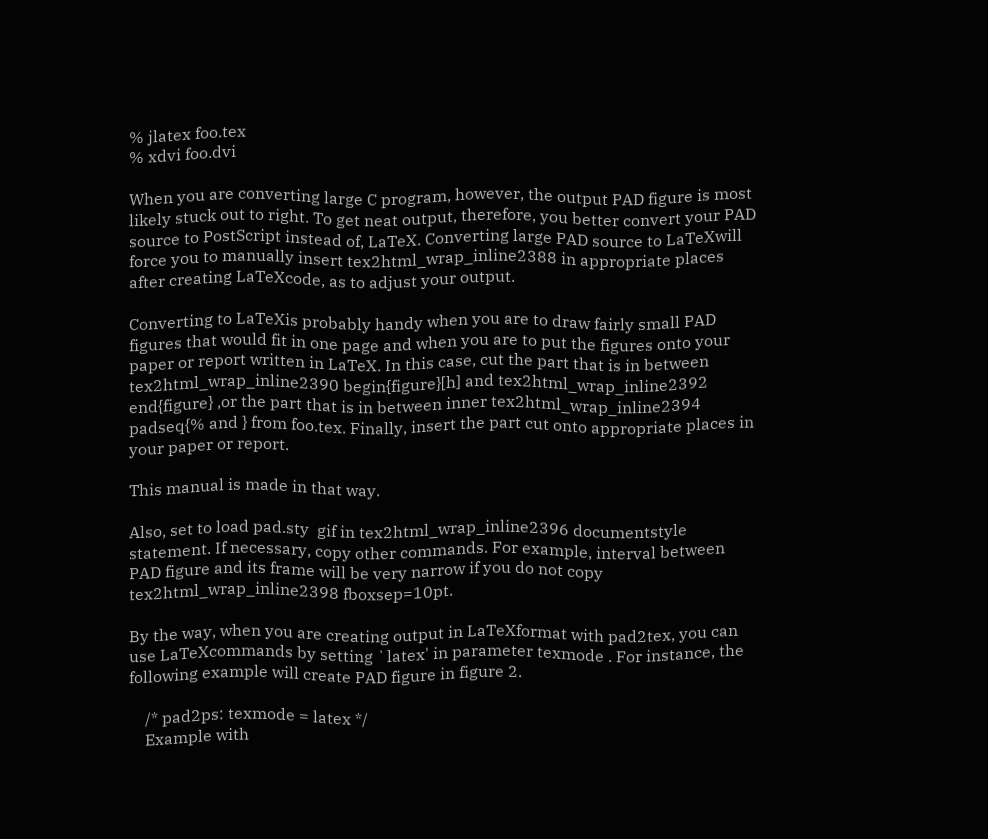% jlatex foo.tex
% xdvi foo.dvi

When you are converting large C program, however, the output PAD figure is most likely stuck out to right. To get neat output, therefore, you better convert your PAD source to PostScript instead of, LaTeX. Converting large PAD source to LaTeXwill force you to manually insert tex2html_wrap_inline2388 in appropriate places after creating LaTeXcode, as to adjust your output.

Converting to LaTeXis probably handy when you are to draw fairly small PAD figures that would fit in one page and when you are to put the figures onto your paper or report written in LaTeX. In this case, cut the part that is in between tex2html_wrap_inline2390 begin{figure}[h] and tex2html_wrap_inline2392 end{figure} ,or the part that is in between inner tex2html_wrap_inline2394 padseq{% and } from foo.tex. Finally, insert the part cut onto appropriate places in your paper or report.

This manual is made in that way.

Also, set to load pad.sty  gif in tex2html_wrap_inline2396 documentstyle statement. If necessary, copy other commands. For example, interval between PAD figure and its frame will be very narrow if you do not copy tex2html_wrap_inline2398 fboxsep=10pt.

By the way, when you are creating output in LaTeXformat with pad2tex, you can use LaTeXcommands by setting `latex' in parameter texmode . For instance, the following example will create PAD figure in figure 2.

    /* pad2ps: texmode = latex */
    Example with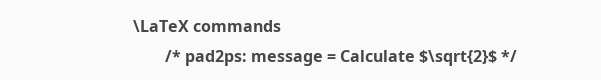\LaTeX commands
        /* pad2ps: message = Calculate $\sqrt{2}$ */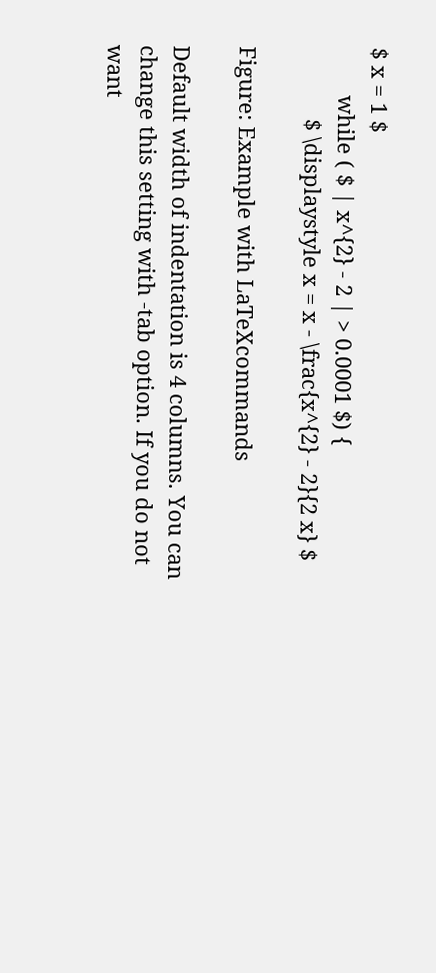$ x = 1 $
        while ( $ | x^{2} - 2 | > 0.0001 $) {
            $ \displaystyle x = x - \frac{x^{2} - 2}{2 x} $

Figure: Example with LaTeXcommands

Default width of indentation is 4 columns. You can change this setting with -tab option. If you do not want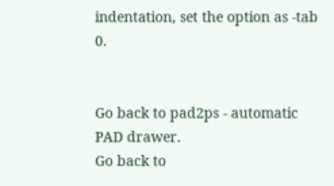indentation, set the option as -tab 0.


Go back to pad2ps - automatic PAD drawer.
Go back to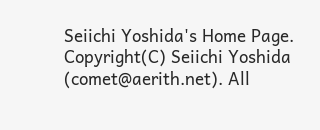Seiichi Yoshida's Home Page.
Copyright(C) Seiichi Yoshida (comet@aerith.net). All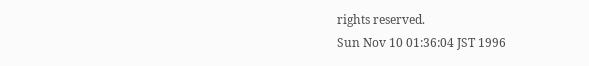rights reserved.
Sun Nov 10 01:36:04 JST 1996